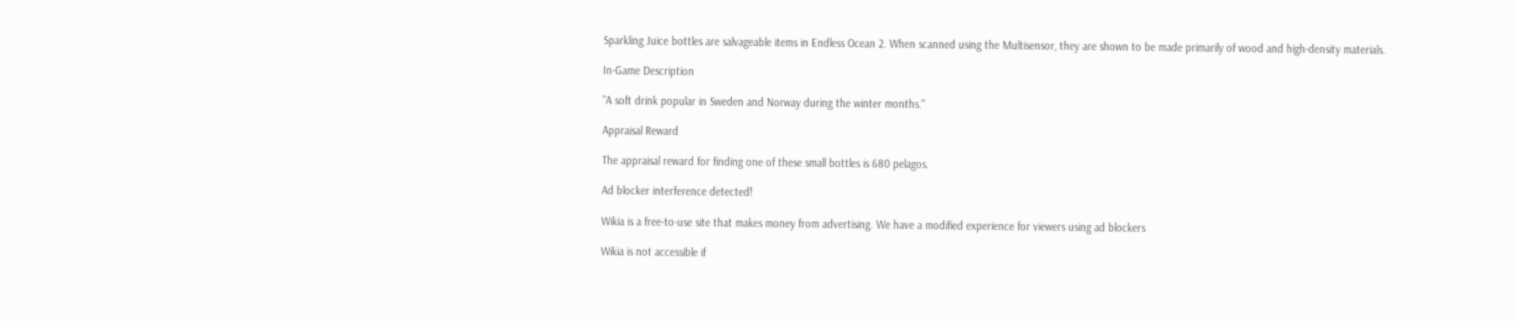Sparkling Juice bottles are salvageable items in Endless Ocean 2. When scanned using the Multisensor, they are shown to be made primarily of wood and high-density materials.

In-Game Description

"A soft drink popular in Sweden and Norway during the winter months."

Appraisal Reward

The appraisal reward for finding one of these small bottles is 680 pelagos.

Ad blocker interference detected!

Wikia is a free-to-use site that makes money from advertising. We have a modified experience for viewers using ad blockers

Wikia is not accessible if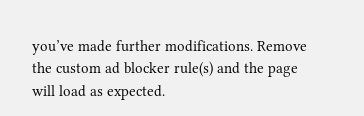you’ve made further modifications. Remove the custom ad blocker rule(s) and the page will load as expected.